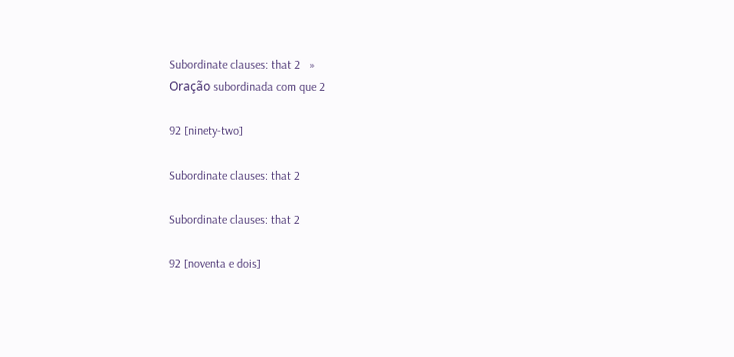Subordinate clauses: that 2   »
Oração subordinada com que 2

92 [ninety-two]

Subordinate clauses: that 2

Subordinate clauses: that 2

92 [noventa e dois]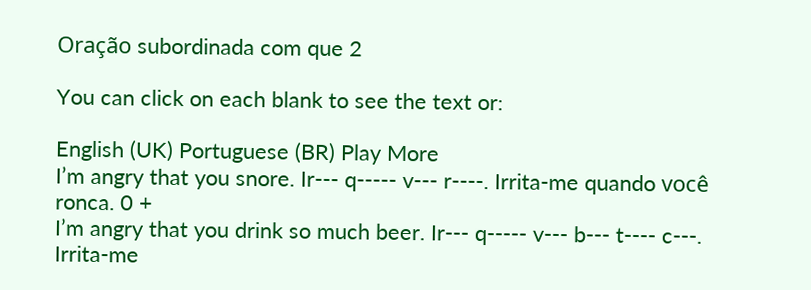Oração subordinada com que 2

You can click on each blank to see the text or:

English (UK) Portuguese (BR) Play More
I’m angry that you snore. Ir--- q----- v--- r----. Irrita-me quando você ronca. 0 +
I’m angry that you drink so much beer. Ir--- q----- v--- b--- t---- c---. Irrita-me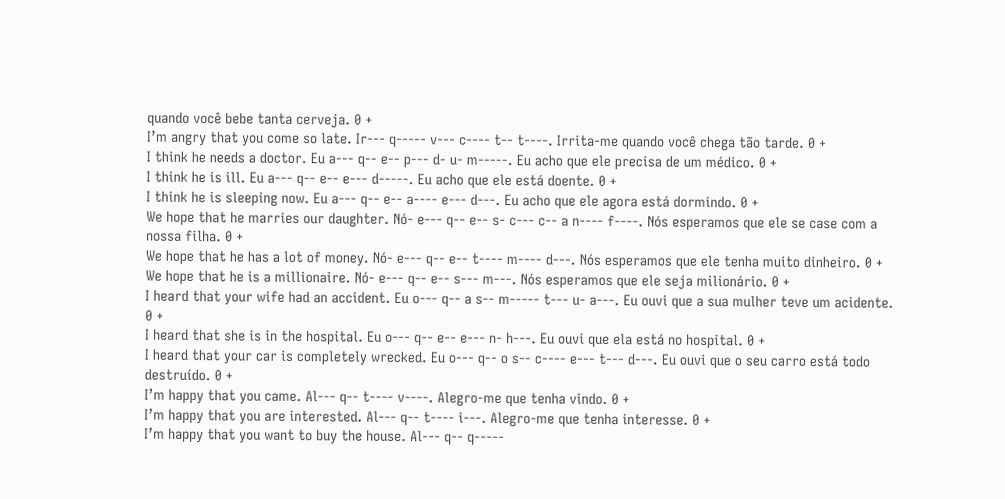quando você bebe tanta cerveja. 0 +
I’m angry that you come so late. Ir--- q----- v--- c---- t-- t----. Irrita-me quando você chega tão tarde. 0 +
I think he needs a doctor. Eu a--- q-- e-- p--- d- u- m-----. Eu acho que ele precisa de um médico. 0 +
I think he is ill. Eu a--- q-- e-- e--- d-----. Eu acho que ele está doente. 0 +
I think he is sleeping now. Eu a--- q-- e-- a---- e--- d---. Eu acho que ele agora está dormindo. 0 +
We hope that he marries our daughter. Nó- e--- q-- e-- s- c--- c-- a n---- f----. Nós esperamos que ele se case com a nossa filha. 0 +
We hope that he has a lot of money. Nó- e--- q-- e-- t---- m---- d---. Nós esperamos que ele tenha muito dinheiro. 0 +
We hope that he is a millionaire. Nó- e--- q-- e-- s--- m---. Nós esperamos que ele seja milionário. 0 +
I heard that your wife had an accident. Eu o--- q-- a s-- m----- t--- u- a---. Eu ouvi que a sua mulher teve um acidente. 0 +
I heard that she is in the hospital. Eu o--- q-- e-- e--- n- h---. Eu ouvi que ela está no hospital. 0 +
I heard that your car is completely wrecked. Eu o--- q-- o s-- c---- e--- t--- d---. Eu ouvi que o seu carro está todo destruído. 0 +
I’m happy that you came. Al--- q-- t---- v----. Alegro-me que tenha vindo. 0 +
I’m happy that you are interested. Al--- q-- t---- i---. Alegro-me que tenha interesse. 0 +
I’m happy that you want to buy the house. Al--- q-- q-----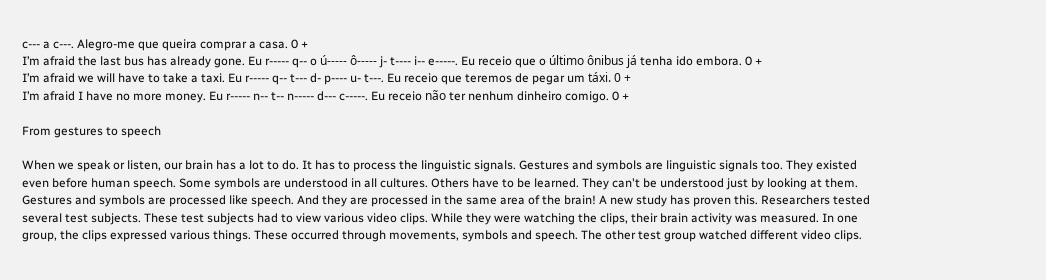c--- a c---. Alegro-me que queira comprar a casa. 0 +
I’m afraid the last bus has already gone. Eu r----- q-- o ú----- ô----- j- t---- i-- e-----. Eu receio que o último ônibus já tenha ido embora. 0 +
I’m afraid we will have to take a taxi. Eu r----- q-- t--- d- p---- u- t---. Eu receio que teremos de pegar um táxi. 0 +
I’m afraid I have no more money. Eu r----- n-- t-- n----- d--- c-----. Eu receio não ter nenhum dinheiro comigo. 0 +

From gestures to speech

When we speak or listen, our brain has a lot to do. It has to process the linguistic signals. Gestures and symbols are linguistic signals too. They existed even before human speech. Some symbols are understood in all cultures. Others have to be learned. They can't be understood just by looking at them. Gestures and symbols are processed like speech. And they are processed in the same area of the brain! A new study has proven this. Researchers tested several test subjects. These test subjects had to view various video clips. While they were watching the clips, their brain activity was measured. In one group, the clips expressed various things. These occurred through movements, symbols and speech. The other test group watched different video clips.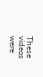These videos were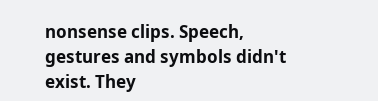nonsense clips. Speech, gestures and symbols didn't exist. They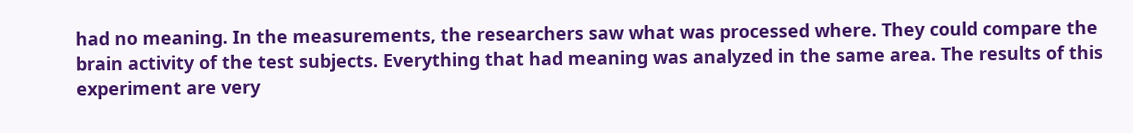had no meaning. In the measurements, the researchers saw what was processed where. They could compare the brain activity of the test subjects. Everything that had meaning was analyzed in the same area. The results of this experiment are very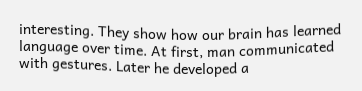interesting. They show how our brain has learned language over time. At first, man communicated with gestures. Later he developed a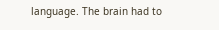language. The brain had to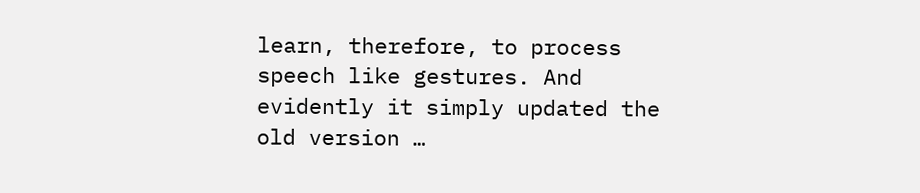learn, therefore, to process speech like gestures. And evidently it simply updated the old version …